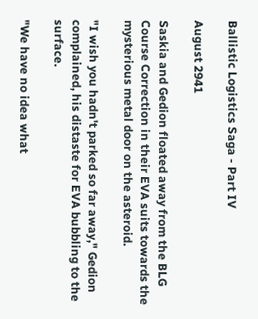Ballistic Logistics Saga - Part IV

August 2941

Saskia and Gedion floated away from the BLG Course Correction in their EVA suits towards the mysterious metal door on the asteroid.

"I wish you hadn't parked so far away," Gedion complained, his distaste for EVA bubbling to the surface.

"We have no idea what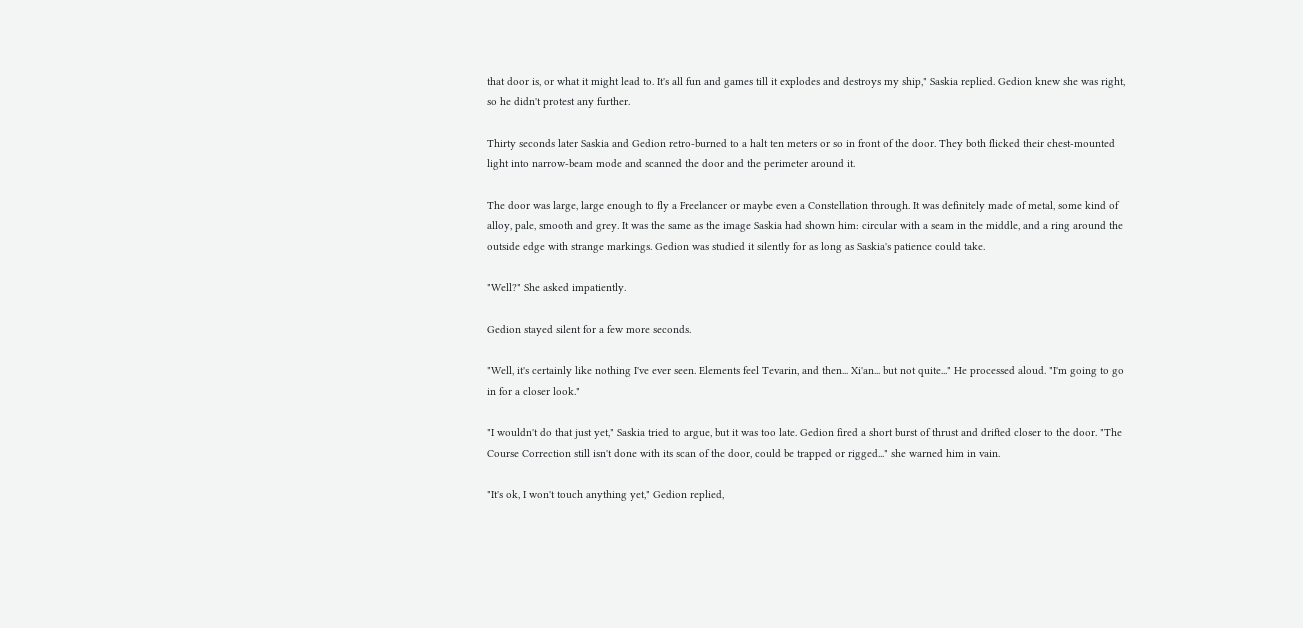that door is, or what it might lead to. It's all fun and games till it explodes and destroys my ship," Saskia replied. Gedion knew she was right, so he didn't protest any further.

Thirty seconds later Saskia and Gedion retro-burned to a halt ten meters or so in front of the door. They both flicked their chest-mounted light into narrow-beam mode and scanned the door and the perimeter around it.

The door was large, large enough to fly a Freelancer or maybe even a Constellation through. It was definitely made of metal, some kind of alloy, pale, smooth and grey. It was the same as the image Saskia had shown him: circular with a seam in the middle, and a ring around the outside edge with strange markings. Gedion was studied it silently for as long as Saskia's patience could take.

"Well?" She asked impatiently.

Gedion stayed silent for a few more seconds.

"Well, it's certainly like nothing I've ever seen. Elements feel Tevarin, and then... Xi'an... but not quite..." He processed aloud. "I'm going to go in for a closer look."

"I wouldn't do that just yet," Saskia tried to argue, but it was too late. Gedion fired a short burst of thrust and drifted closer to the door. "The Course Correction still isn't done with its scan of the door, could be trapped or rigged..." she warned him in vain.

"It's ok, I won't touch anything yet," Gedion replied,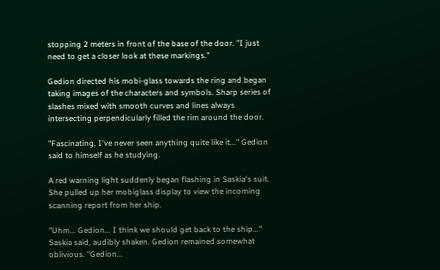stopping 2 meters in front of the base of the door. "I just need to get a closer look at these markings."

Gedion directed his mobi-glass towards the ring and began taking images of the characters and symbols. Sharp series of slashes mixed with smooth curves and lines always intersecting perpendicularly filled the rim around the door.

"Fascinating, I've never seen anything quite like it..." Gedion said to himself as he studying.

A red warning light suddenly began flashing in Saskia's suit. She pulled up her mobiglass display to view the incoming scanning report from her ship.

"Uhm... Gedion... I think we should get back to the ship..." Saskia said, audibly shaken. Gedion remained somewhat oblivious. "Gedion...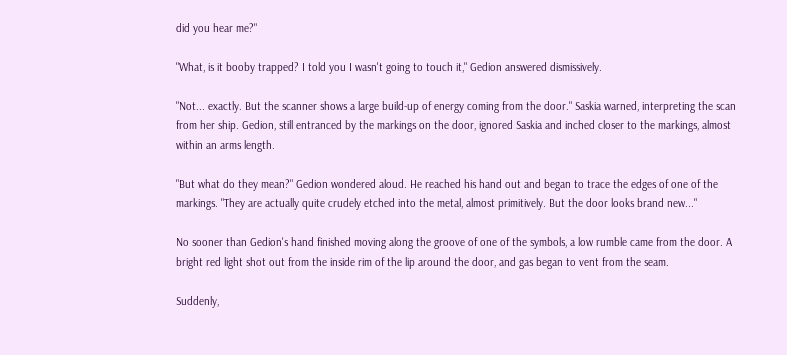did you hear me?"

"What, is it booby trapped? I told you I wasn't going to touch it," Gedion answered dismissively.

"Not... exactly. But the scanner shows a large build-up of energy coming from the door." Saskia warned, interpreting the scan from her ship. Gedion, still entranced by the markings on the door, ignored Saskia and inched closer to the markings, almost within an arms length.

"But what do they mean?" Gedion wondered aloud. He reached his hand out and began to trace the edges of one of the markings. "They are actually quite crudely etched into the metal, almost primitively. But the door looks brand new..."

No sooner than Gedion's hand finished moving along the groove of one of the symbols, a low rumble came from the door. A bright red light shot out from the inside rim of the lip around the door, and gas began to vent from the seam.

Suddenly,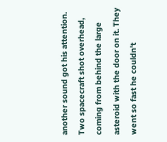another sound got his attention. Two spacecraft shot overhead, coming from behind the large asteroid with the door on it. They went so fast he couldn't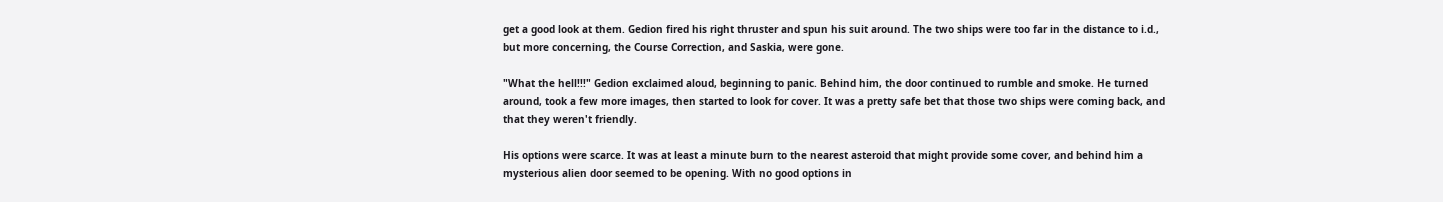get a good look at them. Gedion fired his right thruster and spun his suit around. The two ships were too far in the distance to i.d., but more concerning, the Course Correction, and Saskia, were gone.

"What the hell!!!" Gedion exclaimed aloud, beginning to panic. Behind him, the door continued to rumble and smoke. He turned around, took a few more images, then started to look for cover. It was a pretty safe bet that those two ships were coming back, and that they weren't friendly.

His options were scarce. It was at least a minute burn to the nearest asteroid that might provide some cover, and behind him a mysterious alien door seemed to be opening. With no good options in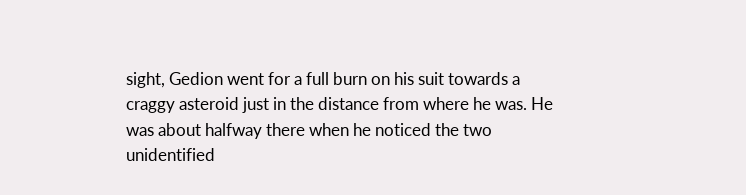sight, Gedion went for a full burn on his suit towards a craggy asteroid just in the distance from where he was. He was about halfway there when he noticed the two unidentified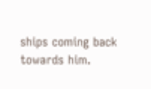ships coming back towards him.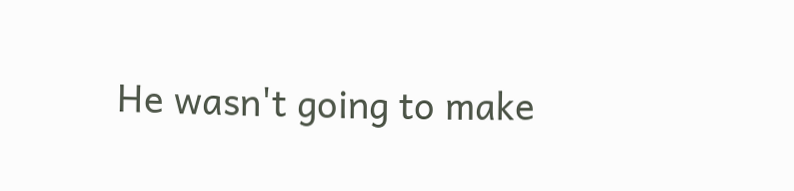He wasn't going to make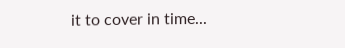it to cover in time...